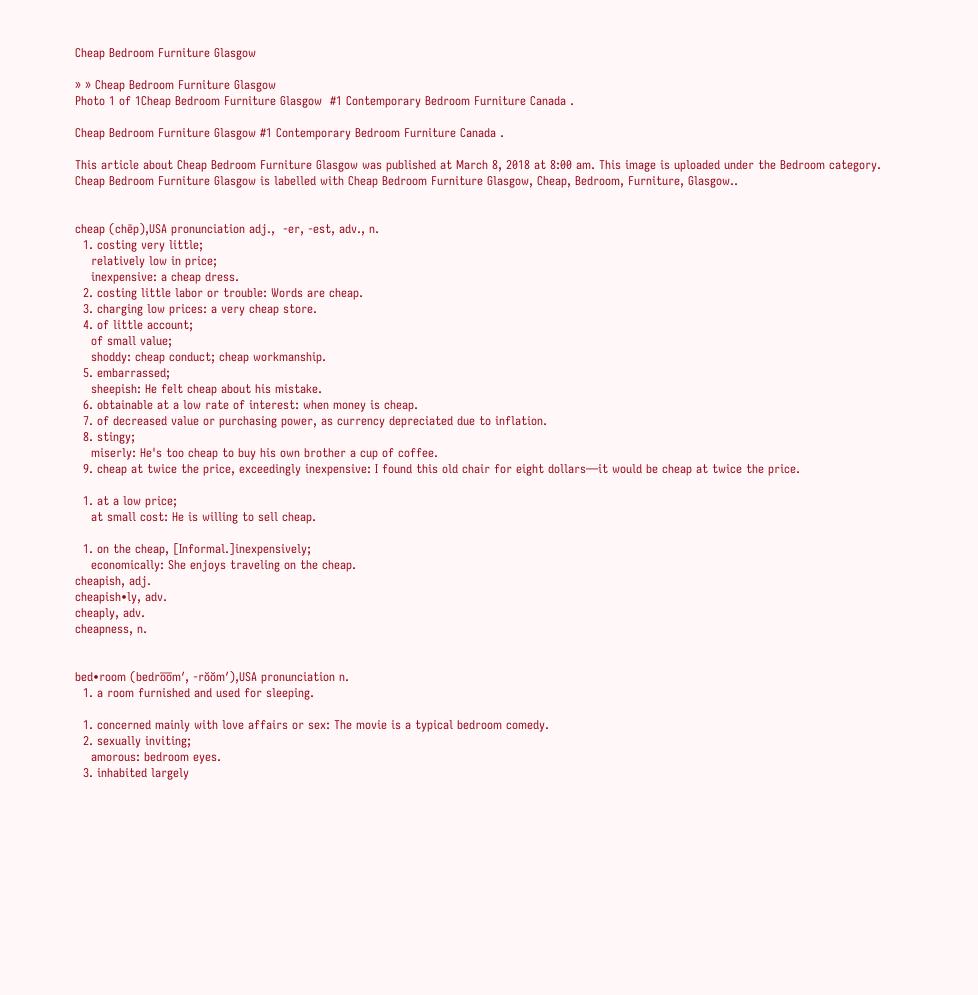Cheap Bedroom Furniture Glasgow

» » Cheap Bedroom Furniture Glasgow
Photo 1 of 1Cheap Bedroom Furniture Glasgow  #1 Contemporary Bedroom Furniture Canada .

Cheap Bedroom Furniture Glasgow #1 Contemporary Bedroom Furniture Canada .

This article about Cheap Bedroom Furniture Glasgow was published at March 8, 2018 at 8:00 am. This image is uploaded under the Bedroom category. Cheap Bedroom Furniture Glasgow is labelled with Cheap Bedroom Furniture Glasgow, Cheap, Bedroom, Furniture, Glasgow..


cheap (chēp),USA pronunciation adj.,  -er, -est, adv., n.
  1. costing very little;
    relatively low in price;
    inexpensive: a cheap dress.
  2. costing little labor or trouble: Words are cheap.
  3. charging low prices: a very cheap store.
  4. of little account;
    of small value;
    shoddy: cheap conduct; cheap workmanship.
  5. embarrassed;
    sheepish: He felt cheap about his mistake.
  6. obtainable at a low rate of interest: when money is cheap.
  7. of decreased value or purchasing power, as currency depreciated due to inflation.
  8. stingy;
    miserly: He's too cheap to buy his own brother a cup of coffee.
  9. cheap at twice the price, exceedingly inexpensive: I found this old chair for eight dollars—it would be cheap at twice the price.

  1. at a low price;
    at small cost: He is willing to sell cheap.

  1. on the cheap, [Informal.]inexpensively;
    economically: She enjoys traveling on the cheap.
cheapish, adj.
cheapish•ly, adv.
cheaply, adv.
cheapness, n.


bed•room (bedro̅o̅m′, -rŏŏm′),USA pronunciation n.
  1. a room furnished and used for sleeping.

  1. concerned mainly with love affairs or sex: The movie is a typical bedroom comedy.
  2. sexually inviting;
    amorous: bedroom eyes.
  3. inhabited largely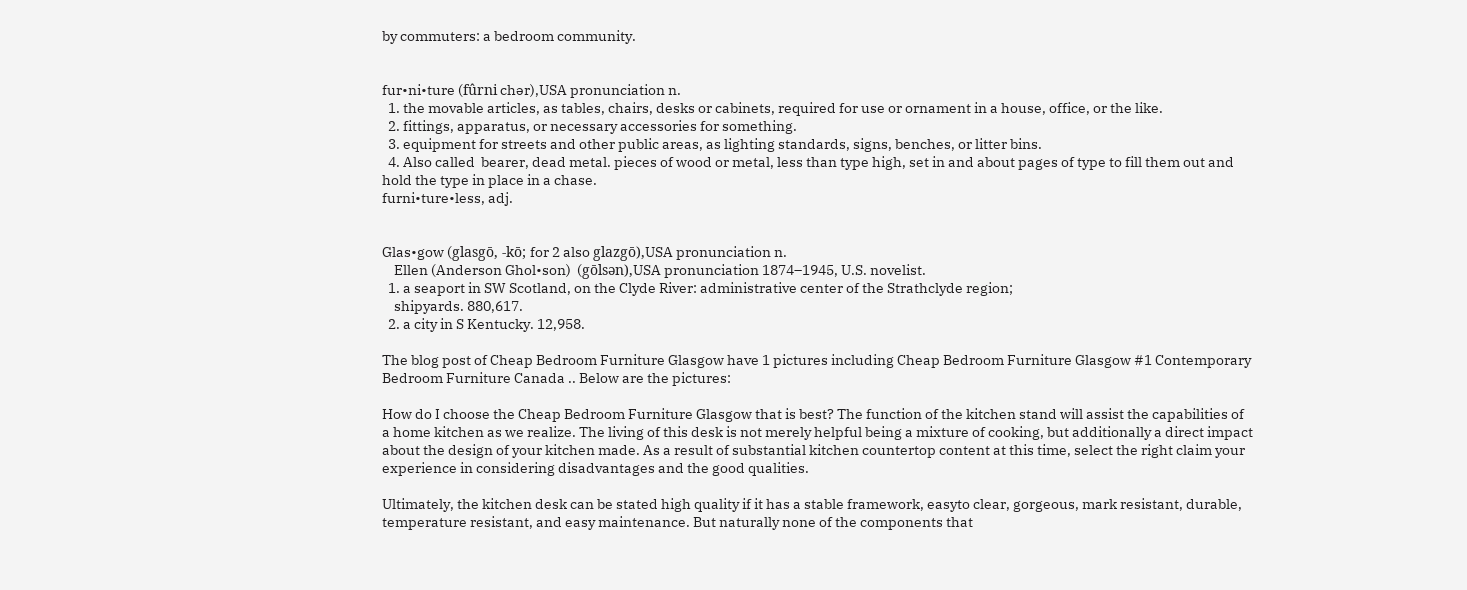by commuters: a bedroom community.


fur•ni•ture (fûrni chər),USA pronunciation n.
  1. the movable articles, as tables, chairs, desks or cabinets, required for use or ornament in a house, office, or the like.
  2. fittings, apparatus, or necessary accessories for something.
  3. equipment for streets and other public areas, as lighting standards, signs, benches, or litter bins.
  4. Also called  bearer, dead metal. pieces of wood or metal, less than type high, set in and about pages of type to fill them out and hold the type in place in a chase.
furni•ture•less, adj.


Glas•gow (glasgō, -kō; for 2 also glazgō),USA pronunciation n.
    Ellen (Anderson Ghol•son)  (gōlsən),USA pronunciation 1874–1945, U.S. novelist.
  1. a seaport in SW Scotland, on the Clyde River: administrative center of the Strathclyde region;
    shipyards. 880,617.
  2. a city in S Kentucky. 12,958.

The blog post of Cheap Bedroom Furniture Glasgow have 1 pictures including Cheap Bedroom Furniture Glasgow #1 Contemporary Bedroom Furniture Canada .. Below are the pictures:

How do I choose the Cheap Bedroom Furniture Glasgow that is best? The function of the kitchen stand will assist the capabilities of a home kitchen as we realize. The living of this desk is not merely helpful being a mixture of cooking, but additionally a direct impact about the design of your kitchen made. As a result of substantial kitchen countertop content at this time, select the right claim your experience in considering disadvantages and the good qualities.

Ultimately, the kitchen desk can be stated high quality if it has a stable framework, easyto clear, gorgeous, mark resistant, durable, temperature resistant, and easy maintenance. But naturally none of the components that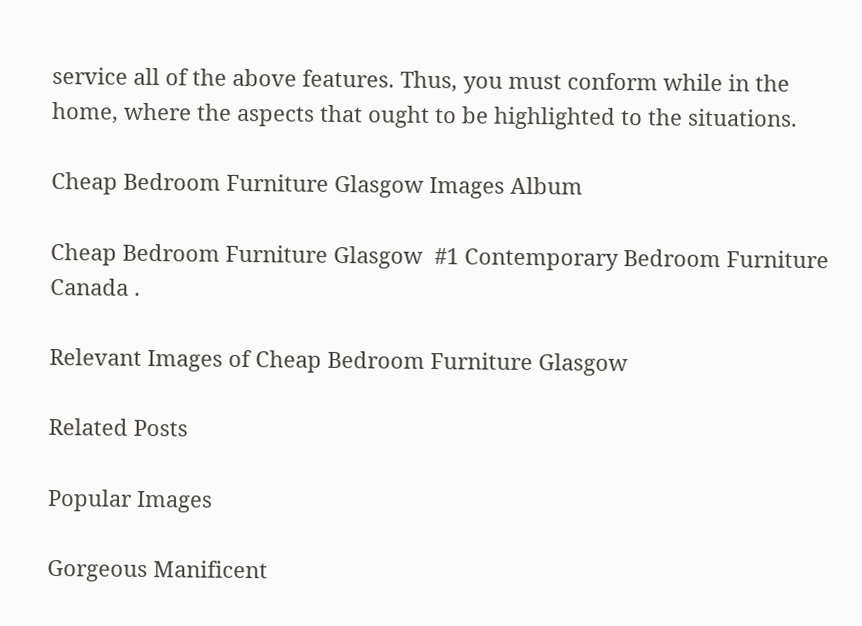service all of the above features. Thus, you must conform while in the home, where the aspects that ought to be highlighted to the situations.

Cheap Bedroom Furniture Glasgow Images Album

Cheap Bedroom Furniture Glasgow  #1 Contemporary Bedroom Furniture Canada .

Relevant Images of Cheap Bedroom Furniture Glasgow

Related Posts

Popular Images

Gorgeous Manificent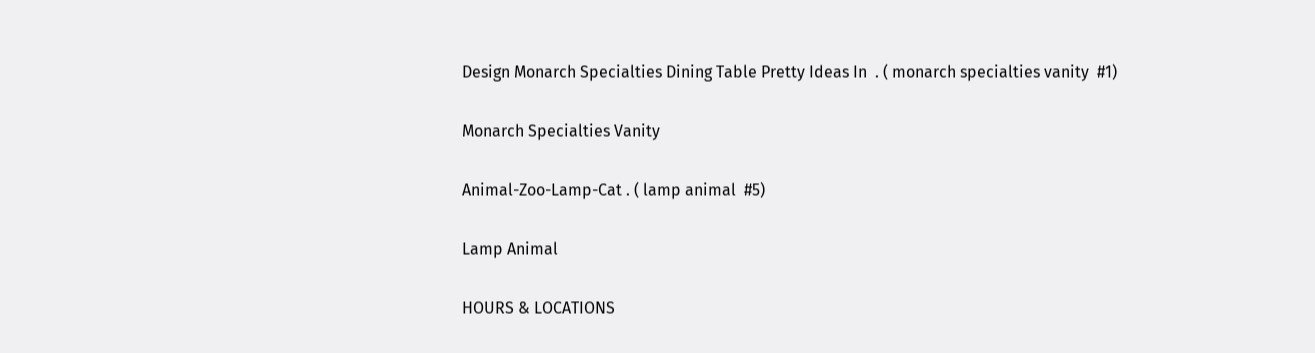Design Monarch Specialties Dining Table Pretty Ideas In  . ( monarch specialties vanity  #1)

Monarch Specialties Vanity

Animal-Zoo-Lamp-Cat . ( lamp animal  #5)

Lamp Animal

HOURS & LOCATIONS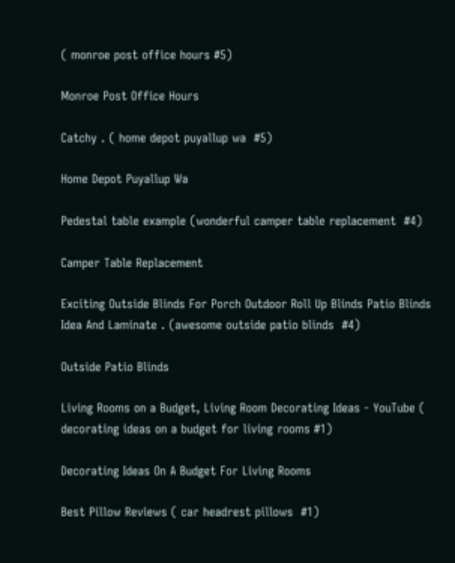( monroe post office hours #5)

Monroe Post Office Hours

Catchy . ( home depot puyallup wa  #5)

Home Depot Puyallup Wa

Pedestal table example (wonderful camper table replacement  #4)

Camper Table Replacement

Exciting Outside Blinds For Porch Outdoor Roll Up Blinds Patio Blinds  Idea And Laminate . (awesome outside patio blinds  #4)

Outside Patio Blinds

Living Rooms on a Budget, Living Room Decorating Ideas - YouTube ( decorating ideas on a budget for living rooms #1)

Decorating Ideas On A Budget For Living Rooms

Best Pillow Reviews ( car headrest pillows  #1)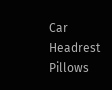Car Headrest Pillows